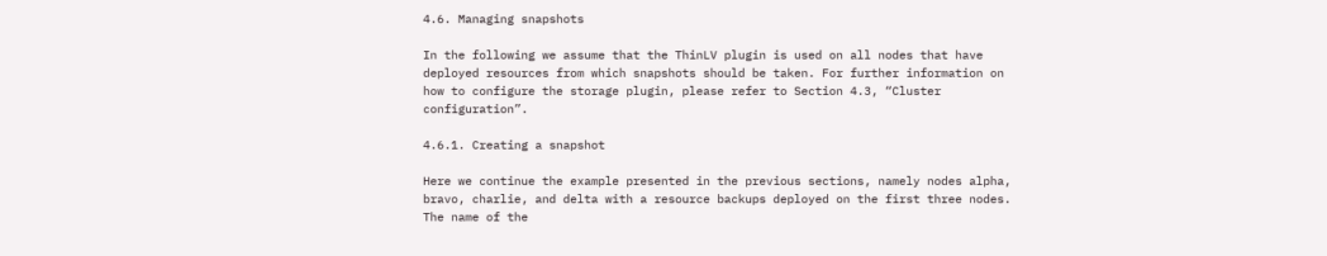4.6. Managing snapshots

In the following we assume that the ThinLV plugin is used on all nodes that have deployed resources from which snapshots should be taken. For further information on how to configure the storage plugin, please refer to Section 4.3, “Cluster configuration”.

4.6.1. Creating a snapshot

Here we continue the example presented in the previous sections, namely nodes alpha, bravo, charlie, and delta with a resource backups deployed on the first three nodes. The name of the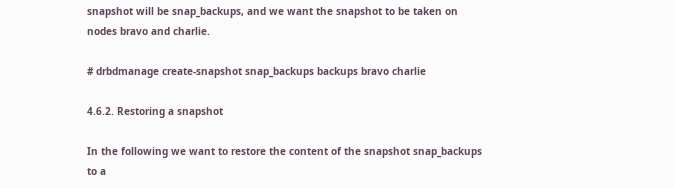snapshot will be snap_backups, and we want the snapshot to be taken on nodes bravo and charlie.

# drbdmanage create-snapshot snap_backups backups bravo charlie

4.6.2. Restoring a snapshot

In the following we want to restore the content of the snapshot snap_backups to a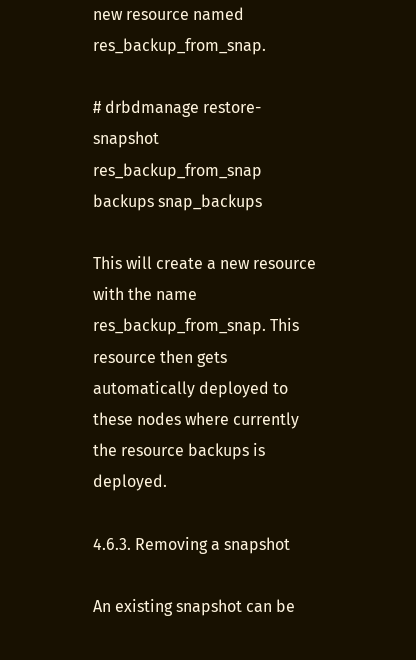new resource named res_backup_from_snap.

# drbdmanage restore-snapshot res_backup_from_snap backups snap_backups

This will create a new resource with the name res_backup_from_snap. This resource then gets automatically deployed to these nodes where currently the resource backups is deployed.

4.6.3. Removing a snapshot

An existing snapshot can be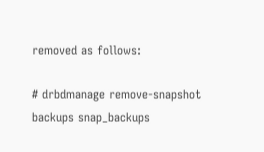removed as follows:

# drbdmanage remove-snapshot backups snap_backups